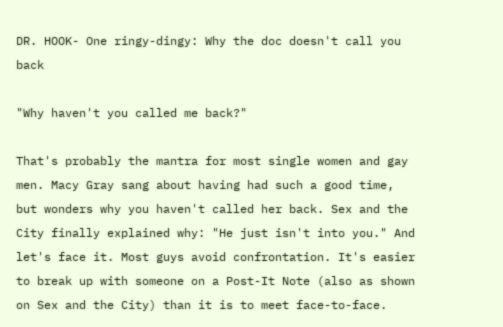DR. HOOK- One ringy-dingy: Why the doc doesn't call you back

"Why haven't you called me back?"

That's probably the mantra for most single women and gay men. Macy Gray sang about having had such a good time, but wonders why you haven't called her back. Sex and the City finally explained why: "He just isn't into you." And let's face it. Most guys avoid confrontation. It's easier to break up with someone on a Post-It Note (also as shown on Sex and the City) than it is to meet face-to-face.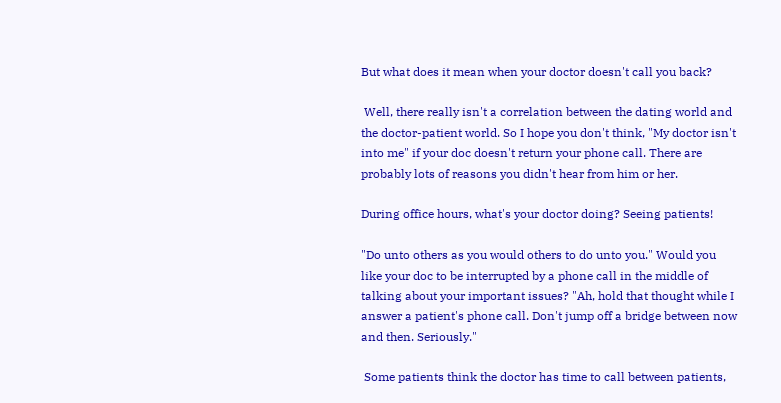But what does it mean when your doctor doesn't call you back?

 Well, there really isn't a correlation between the dating world and the doctor-patient world. So I hope you don't think, "My doctor isn't into me" if your doc doesn't return your phone call. There are probably lots of reasons you didn't hear from him or her.

During office hours, what's your doctor doing? Seeing patients!

"Do unto others as you would others to do unto you." Would you like your doc to be interrupted by a phone call in the middle of talking about your important issues? "Ah, hold that thought while I answer a patient's phone call. Don't jump off a bridge between now and then. Seriously."

 Some patients think the doctor has time to call between patients,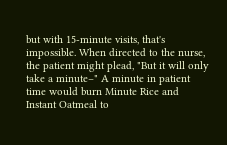but with 15-minute visits, that's impossible. When directed to the nurse, the patient might plead, "But it will only take a minute–" A minute in patient time would burn Minute Rice and Instant Oatmeal to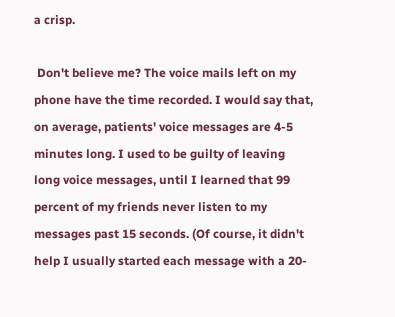a crisp.

 Don't believe me? The voice mails left on my phone have the time recorded. I would say that, on average, patients' voice messages are 4-5 minutes long. I used to be guilty of leaving long voice messages, until I learned that 99 percent of my friends never listen to my messages past 15 seconds. (Of course, it didn't help I usually started each message with a 20-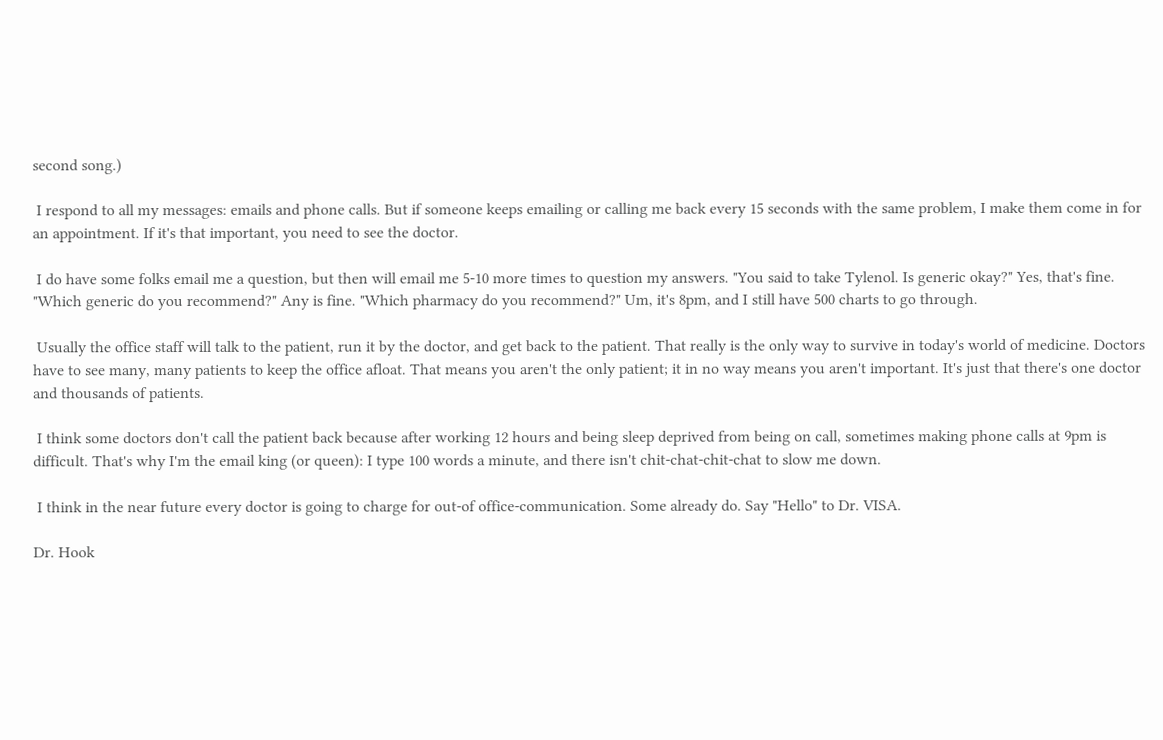second song.)

 I respond to all my messages: emails and phone calls. But if someone keeps emailing or calling me back every 15 seconds with the same problem, I make them come in for an appointment. If it's that important, you need to see the doctor.

 I do have some folks email me a question, but then will email me 5-10 more times to question my answers. "You said to take Tylenol. Is generic okay?" Yes, that's fine. "Which generic do you recommend?" Any is fine. "Which pharmacy do you recommend?" Um, it's 8pm, and I still have 500 charts to go through.

 Usually the office staff will talk to the patient, run it by the doctor, and get back to the patient. That really is the only way to survive in today's world of medicine. Doctors have to see many, many patients to keep the office afloat. That means you aren't the only patient; it in no way means you aren't important. It's just that there's one doctor and thousands of patients.

 I think some doctors don't call the patient back because after working 12 hours and being sleep deprived from being on call, sometimes making phone calls at 9pm is difficult. That's why I'm the email king (or queen): I type 100 words a minute, and there isn't chit-chat-chit-chat to slow me down.

 I think in the near future every doctor is going to charge for out-of office-communication. Some already do. Say "Hello" to Dr. VISA.

Dr. Hook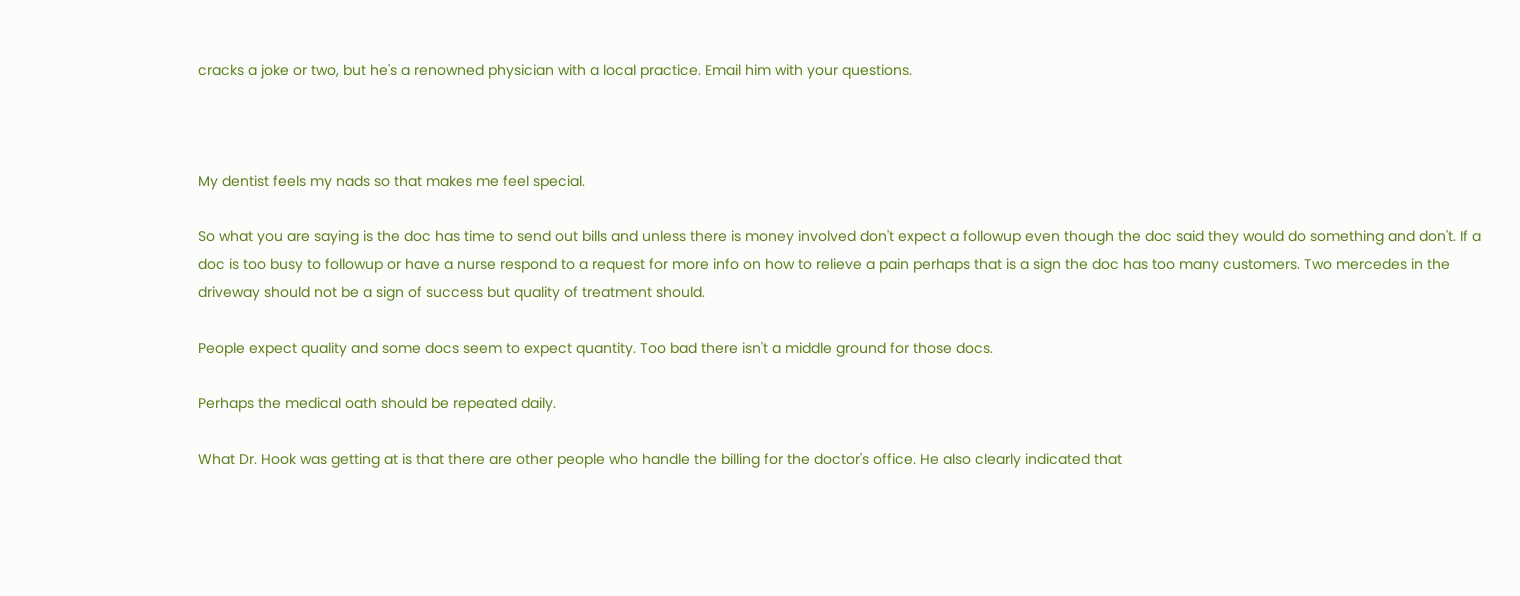cracks a joke or two, but he's a renowned physician with a local practice. Email him with your questions.



My dentist feels my nads so that makes me feel special.

So what you are saying is the doc has time to send out bills and unless there is money involved don't expect a followup even though the doc said they would do something and don't. If a doc is too busy to followup or have a nurse respond to a request for more info on how to relieve a pain perhaps that is a sign the doc has too many customers. Two mercedes in the driveway should not be a sign of success but quality of treatment should.

People expect quality and some docs seem to expect quantity. Too bad there isn't a middle ground for those docs.

Perhaps the medical oath should be repeated daily.

What Dr. Hook was getting at is that there are other people who handle the billing for the doctor's office. He also clearly indicated that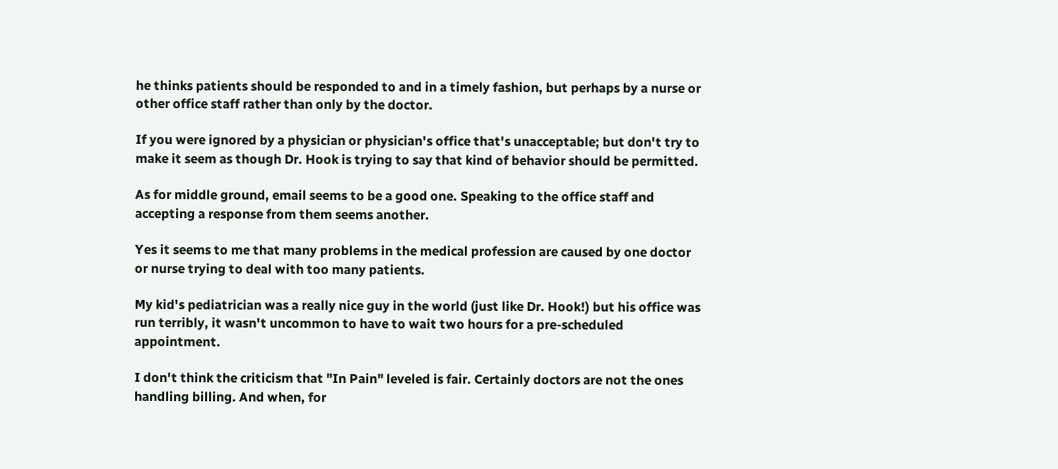he thinks patients should be responded to and in a timely fashion, but perhaps by a nurse or other office staff rather than only by the doctor.

If you were ignored by a physician or physician's office that's unacceptable; but don't try to make it seem as though Dr. Hook is trying to say that kind of behavior should be permitted.

As for middle ground, email seems to be a good one. Speaking to the office staff and accepting a response from them seems another.

Yes it seems to me that many problems in the medical profession are caused by one doctor or nurse trying to deal with too many patients.

My kid's pediatrician was a really nice guy in the world (just like Dr. Hook!) but his office was run terribly, it wasn't uncommon to have to wait two hours for a pre-scheduled appointment.

I don't think the criticism that "In Pain" leveled is fair. Certainly doctors are not the ones handling billing. And when, for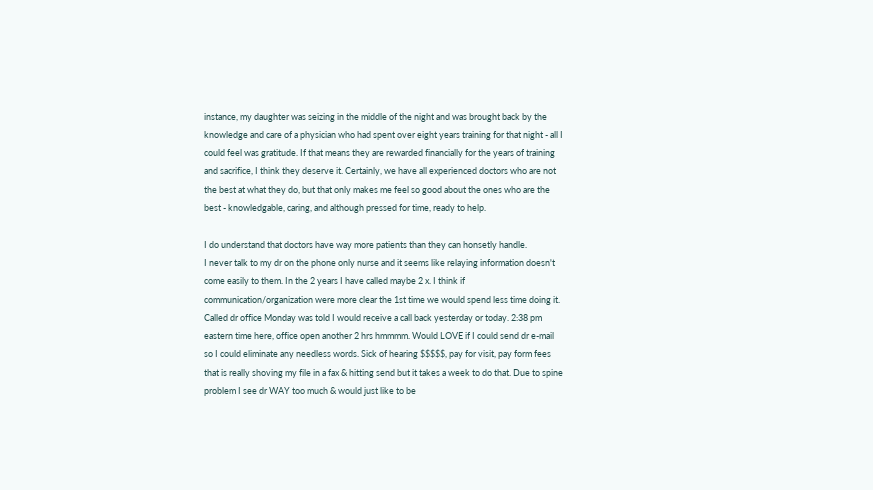instance, my daughter was seizing in the middle of the night and was brought back by the knowledge and care of a physician who had spent over eight years training for that night - all I could feel was gratitude. If that means they are rewarded financially for the years of training and sacrifice, I think they deserve it. Certainly, we have all experienced doctors who are not the best at what they do, but that only makes me feel so good about the ones who are the best - knowledgable, caring, and although pressed for time, ready to help.

I do understand that doctors have way more patients than they can honsetly handle.
I never talk to my dr on the phone only nurse and it seems like relaying information doesn't come easily to them. In the 2 years I have called maybe 2 x. I think if communication/organization were more clear the 1st time we would spend less time doing it. Called dr office Monday was told I would receive a call back yesterday or today. 2:38 pm eastern time here, office open another 2 hrs hmmmm. Would LOVE if I could send dr e-mail so I could eliminate any needless words. Sick of hearing $$$$$, pay for visit, pay form fees that is really shoving my file in a fax & hitting send but it takes a week to do that. Due to spine problem I see dr WAY too much & would just like to be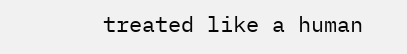treated like a human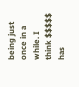being just once in a while. I think $$$$$ has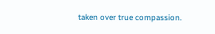taken over true compassion.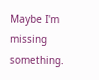Maybe I'm missing something.